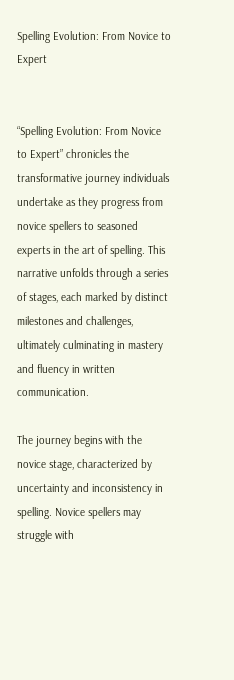Spelling Evolution: From Novice to Expert


“Spelling Evolution: From Novice to Expert” chronicles the transformative journey individuals undertake as they progress from novice spellers to seasoned experts in the art of spelling. This narrative unfolds through a series of stages, each marked by distinct milestones and challenges, ultimately culminating in mastery and fluency in written communication.

The journey begins with the novice stage, characterized by uncertainty and inconsistency in spelling. Novice spellers may struggle with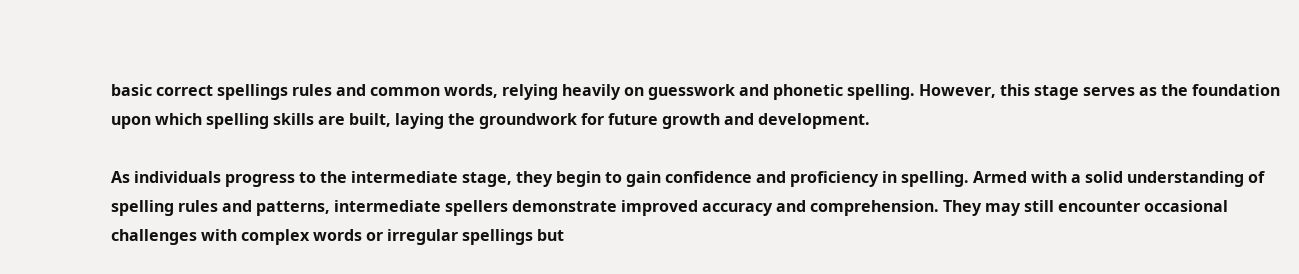basic correct spellings rules and common words, relying heavily on guesswork and phonetic spelling. However, this stage serves as the foundation upon which spelling skills are built, laying the groundwork for future growth and development.

As individuals progress to the intermediate stage, they begin to gain confidence and proficiency in spelling. Armed with a solid understanding of spelling rules and patterns, intermediate spellers demonstrate improved accuracy and comprehension. They may still encounter occasional challenges with complex words or irregular spellings but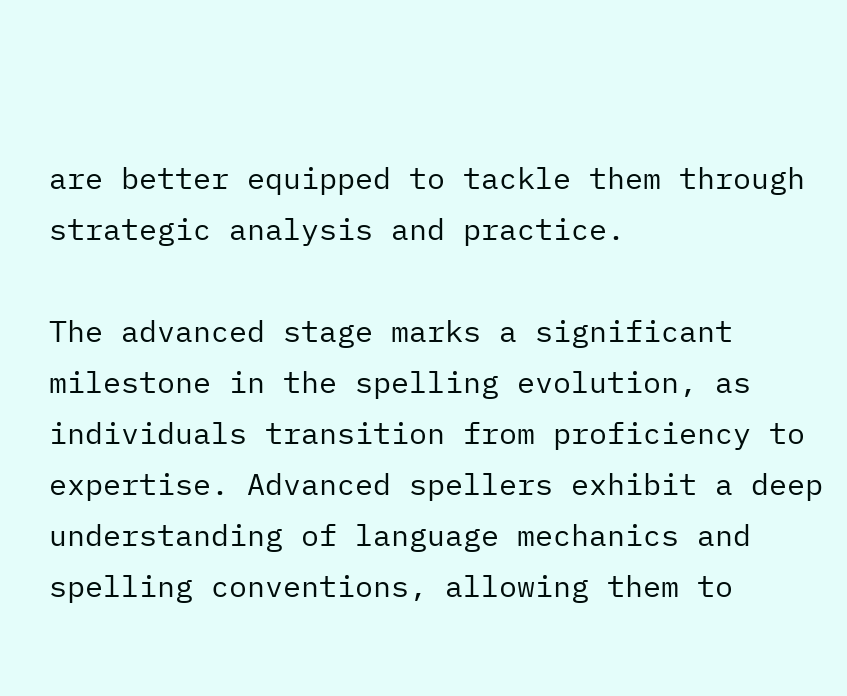are better equipped to tackle them through strategic analysis and practice.

The advanced stage marks a significant milestone in the spelling evolution, as individuals transition from proficiency to expertise. Advanced spellers exhibit a deep understanding of language mechanics and spelling conventions, allowing them to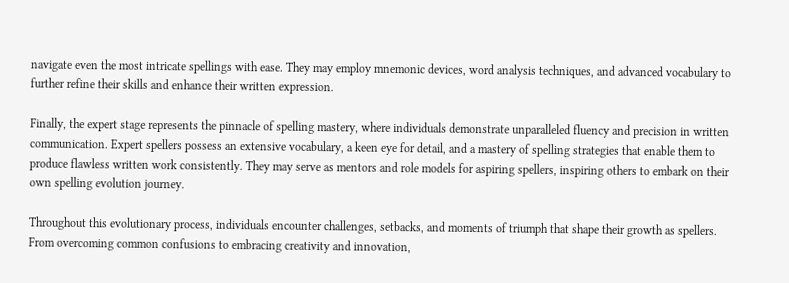navigate even the most intricate spellings with ease. They may employ mnemonic devices, word analysis techniques, and advanced vocabulary to further refine their skills and enhance their written expression.

Finally, the expert stage represents the pinnacle of spelling mastery, where individuals demonstrate unparalleled fluency and precision in written communication. Expert spellers possess an extensive vocabulary, a keen eye for detail, and a mastery of spelling strategies that enable them to produce flawless written work consistently. They may serve as mentors and role models for aspiring spellers, inspiring others to embark on their own spelling evolution journey.

Throughout this evolutionary process, individuals encounter challenges, setbacks, and moments of triumph that shape their growth as spellers. From overcoming common confusions to embracing creativity and innovation,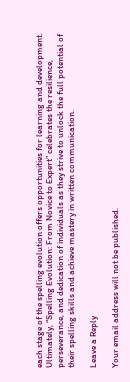each stage of the spelling evolution offers opportunities for learning and development. Ultimately, “Spelling Evolution: From Novice to Expert” celebrates the resilience, perseverance, and dedication of individuals as they strive to unlock the full potential of their spelling skills and achieve mastery in written communication.

Leave a Reply

Your email address will not be published.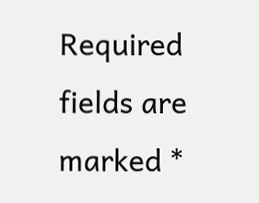Required fields are marked *